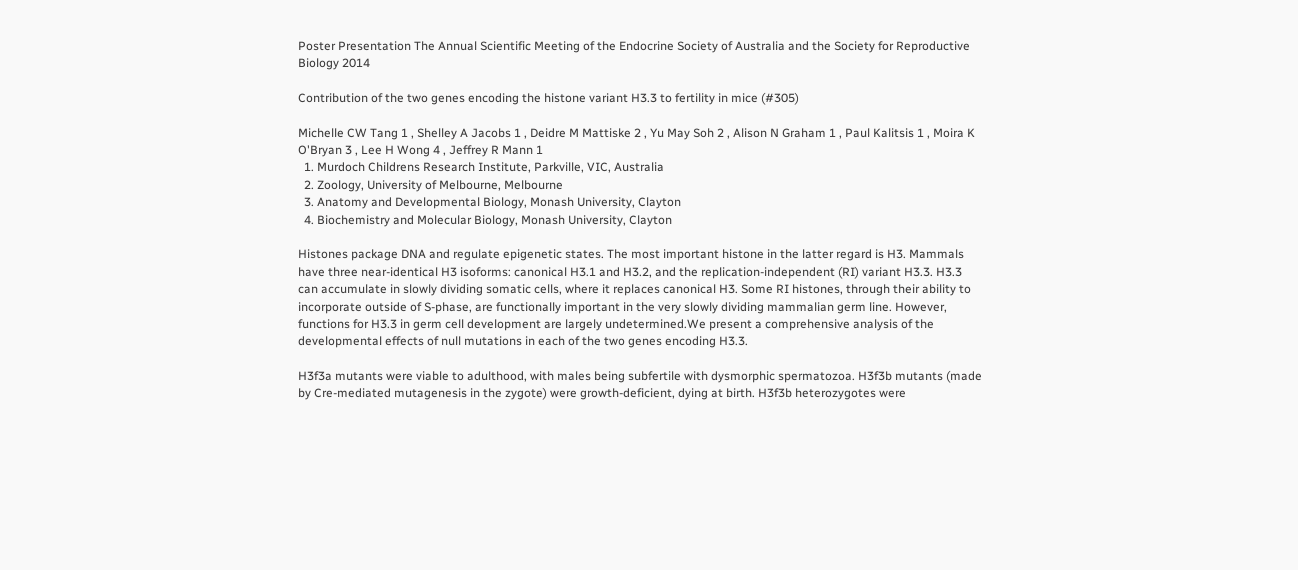Poster Presentation The Annual Scientific Meeting of the Endocrine Society of Australia and the Society for Reproductive Biology 2014

Contribution of the two genes encoding the histone variant H3.3 to fertility in mice (#305)

Michelle CW Tang 1 , Shelley A Jacobs 1 , Deidre M Mattiske 2 , Yu May Soh 2 , Alison N Graham 1 , Paul Kalitsis 1 , Moira K O'Bryan 3 , Lee H Wong 4 , Jeffrey R Mann 1
  1. Murdoch Childrens Research Institute, Parkville, VIC, Australia
  2. Zoology, University of Melbourne, Melbourne
  3. Anatomy and Developmental Biology, Monash University, Clayton
  4. Biochemistry and Molecular Biology, Monash University, Clayton

Histones package DNA and regulate epigenetic states. The most important histone in the latter regard is H3. Mammals have three near-identical H3 isoforms: canonical H3.1 and H3.2, and the replication-independent (RI) variant H3.3. H3.3 can accumulate in slowly dividing somatic cells, where it replaces canonical H3. Some RI histones, through their ability to incorporate outside of S-phase, are functionally important in the very slowly dividing mammalian germ line. However, functions for H3.3 in germ cell development are largely undetermined.We present a comprehensive analysis of the developmental effects of null mutations in each of the two genes encoding H3.3.

H3f3a mutants were viable to adulthood, with males being subfertile with dysmorphic spermatozoa. H3f3b mutants (made by Cre-mediated mutagenesis in the zygote) were growth-deficient, dying at birth. H3f3b heterozygotes were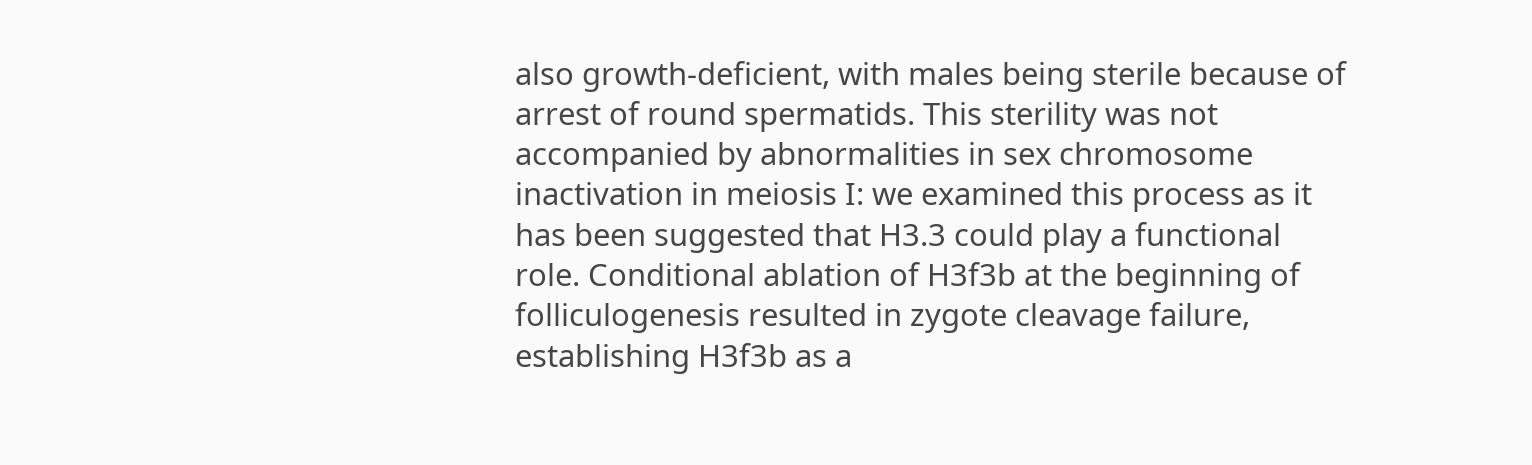also growth-deficient, with males being sterile because of arrest of round spermatids. This sterility was not accompanied by abnormalities in sex chromosome inactivation in meiosis I: we examined this process as it has been suggested that H3.3 could play a functional role. Conditional ablation of H3f3b at the beginning of folliculogenesis resulted in zygote cleavage failure, establishing H3f3b as a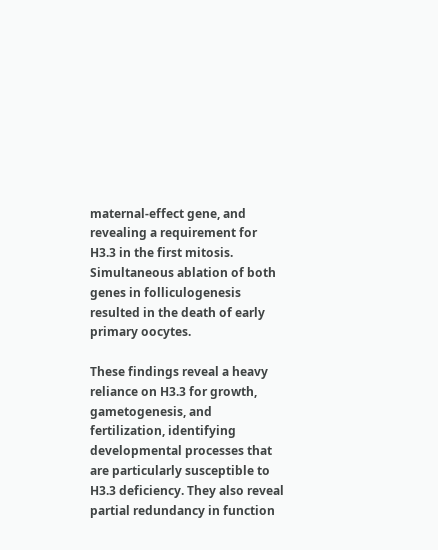maternal-effect gene, and revealing a requirement for H3.3 in the first mitosis. Simultaneous ablation of both genes in folliculogenesis resulted in the death of early primary oocytes.

These findings reveal a heavy reliance on H3.3 for growth, gametogenesis, and fertilization, identifying developmental processes that are particularly susceptible to H3.3 deficiency. They also reveal partial redundancy in function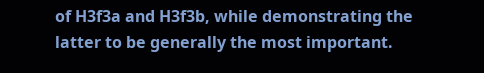of H3f3a and H3f3b, while demonstrating the latter to be generally the most important.